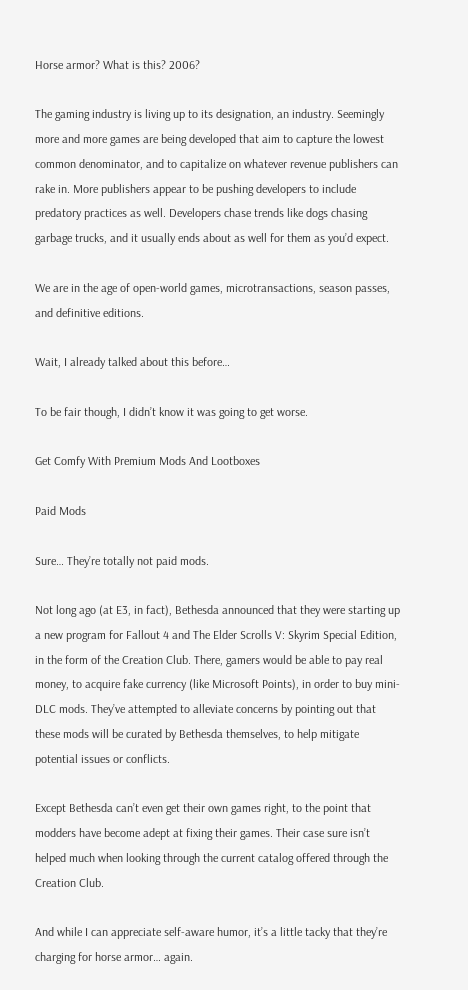Horse armor? What is this? 2006?

The gaming industry is living up to its designation, an industry. Seemingly more and more games are being developed that aim to capture the lowest common denominator, and to capitalize on whatever revenue publishers can rake in. More publishers appear to be pushing developers to include predatory practices as well. Developers chase trends like dogs chasing garbage trucks, and it usually ends about as well for them as you’d expect.

We are in the age of open-world games, microtransactions, season passes, and definitive editions.

Wait, I already talked about this before…

To be fair though, I didn’t know it was going to get worse.

Get Comfy With Premium Mods And Lootboxes

Paid Mods

Sure… They’re totally not paid mods.

Not long ago (at E3, in fact), Bethesda announced that they were starting up a new program for Fallout 4 and The Elder Scrolls V: Skyrim Special Edition, in the form of the Creation Club. There, gamers would be able to pay real money, to acquire fake currency (like Microsoft Points), in order to buy mini-DLC mods. They’ve attempted to alleviate concerns by pointing out that these mods will be curated by Bethesda themselves, to help mitigate potential issues or conflicts.

Except Bethesda can’t even get their own games right, to the point that modders have become adept at fixing their games. Their case sure isn’t helped much when looking through the current catalog offered through the Creation Club.

And while I can appreciate self-aware humor, it’s a little tacky that they’re charging for horse armor… again.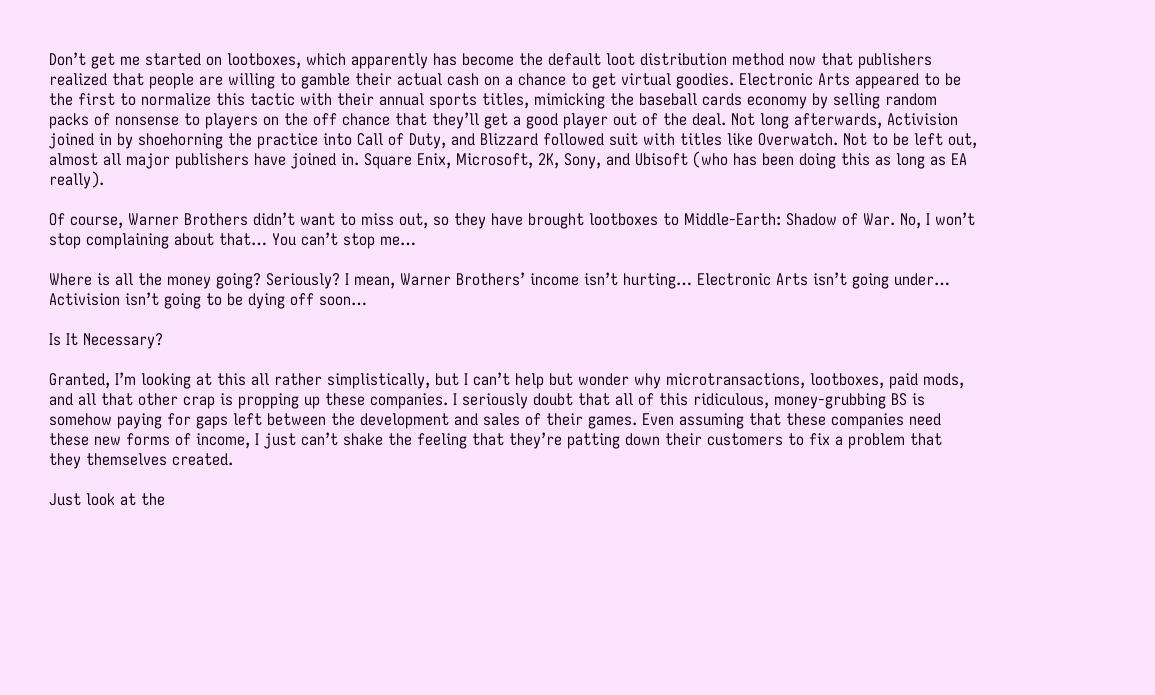Don’t get me started on lootboxes, which apparently has become the default loot distribution method now that publishers realized that people are willing to gamble their actual cash on a chance to get virtual goodies. Electronic Arts appeared to be the first to normalize this tactic with their annual sports titles, mimicking the baseball cards economy by selling random packs of nonsense to players on the off chance that they’ll get a good player out of the deal. Not long afterwards, Activision joined in by shoehorning the practice into Call of Duty, and Blizzard followed suit with titles like Overwatch. Not to be left out, almost all major publishers have joined in. Square Enix, Microsoft, 2K, Sony, and Ubisoft (who has been doing this as long as EA really).

Of course, Warner Brothers didn’t want to miss out, so they have brought lootboxes to Middle-Earth: Shadow of War. No, I won’t stop complaining about that… You can’t stop me…

Where is all the money going? Seriously? I mean, Warner Brothers’ income isn’t hurting… Electronic Arts isn’t going under… Activision isn’t going to be dying off soon…

Is It Necessary?

Granted, I’m looking at this all rather simplistically, but I can’t help but wonder why microtransactions, lootboxes, paid mods, and all that other crap is propping up these companies. I seriously doubt that all of this ridiculous, money-grubbing BS is somehow paying for gaps left between the development and sales of their games. Even assuming that these companies need these new forms of income, I just can’t shake the feeling that they’re patting down their customers to fix a problem that they themselves created.

Just look at the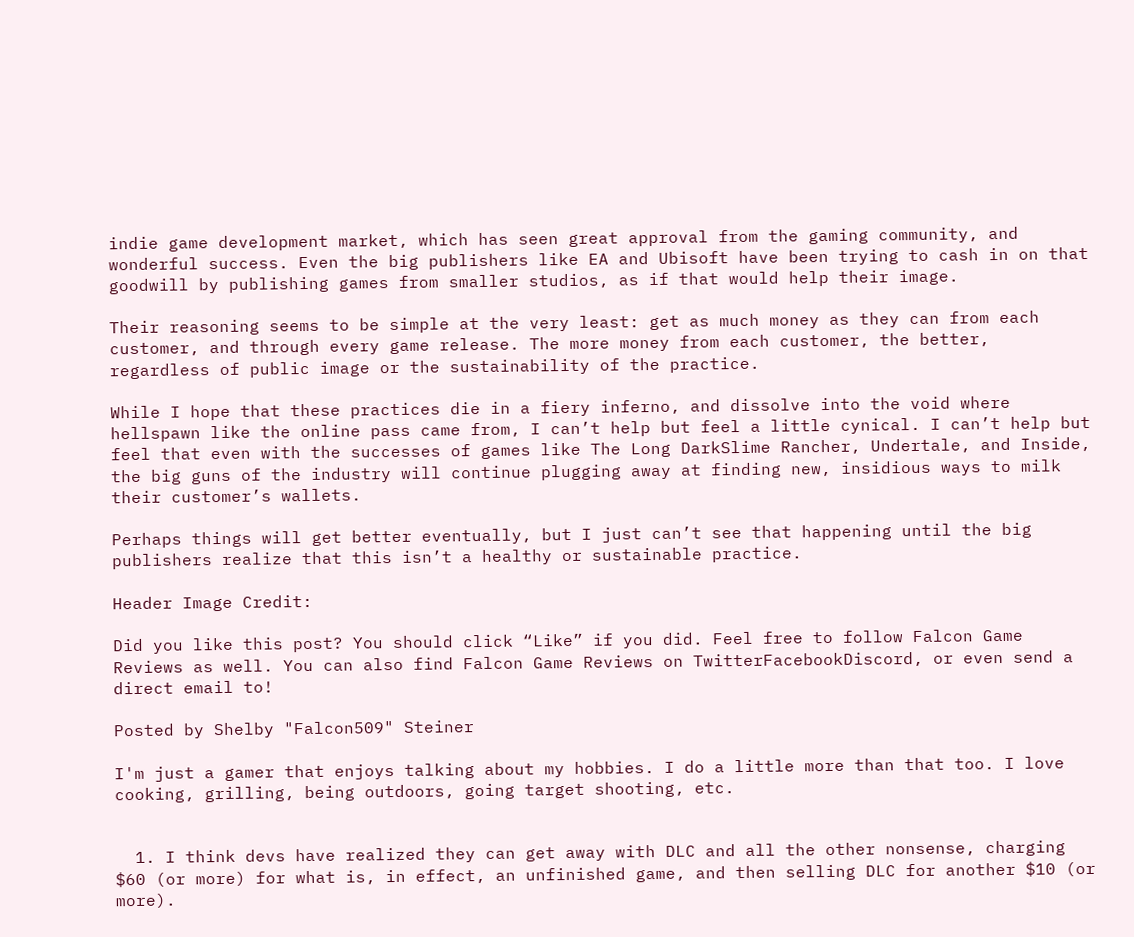indie game development market, which has seen great approval from the gaming community, and wonderful success. Even the big publishers like EA and Ubisoft have been trying to cash in on that goodwill by publishing games from smaller studios, as if that would help their image.

Their reasoning seems to be simple at the very least: get as much money as they can from each customer, and through every game release. The more money from each customer, the better, regardless of public image or the sustainability of the practice.

While I hope that these practices die in a fiery inferno, and dissolve into the void where hellspawn like the online pass came from, I can’t help but feel a little cynical. I can’t help but feel that even with the successes of games like The Long DarkSlime Rancher, Undertale, and Inside, the big guns of the industry will continue plugging away at finding new, insidious ways to milk their customer’s wallets.

Perhaps things will get better eventually, but I just can’t see that happening until the big publishers realize that this isn’t a healthy or sustainable practice.

Header Image Credit:

Did you like this post? You should click “Like” if you did. Feel free to follow Falcon Game Reviews as well. You can also find Falcon Game Reviews on TwitterFacebookDiscord, or even send a direct email to!

Posted by Shelby "Falcon509" Steiner

I'm just a gamer that enjoys talking about my hobbies. I do a little more than that too. I love cooking, grilling, being outdoors, going target shooting, etc.


  1. I think devs have realized they can get away with DLC and all the other nonsense, charging $60 (or more) for what is, in effect, an unfinished game, and then selling DLC for another $10 (or more).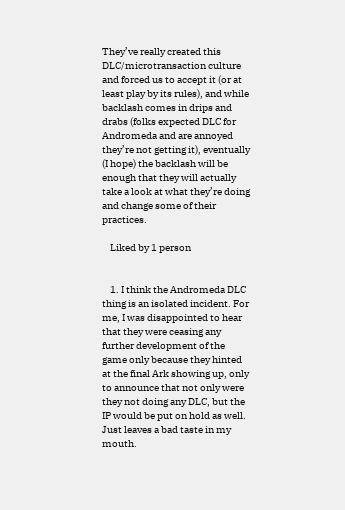They’ve really created this DLC/microtransaction culture and forced us to accept it (or at least play by its rules), and while backlash comes in drips and drabs (folks expected DLC for Andromeda and are annoyed they’re not getting it), eventually (I hope) the backlash will be enough that they will actually take a look at what they’re doing and change some of their practices.

    Liked by 1 person


    1. I think the Andromeda DLC thing is an isolated incident. For me, I was disappointed to hear that they were ceasing any further development of the game only because they hinted at the final Ark showing up, only to announce that not only were they not doing any DLC, but the IP would be put on hold as well. Just leaves a bad taste in my mouth.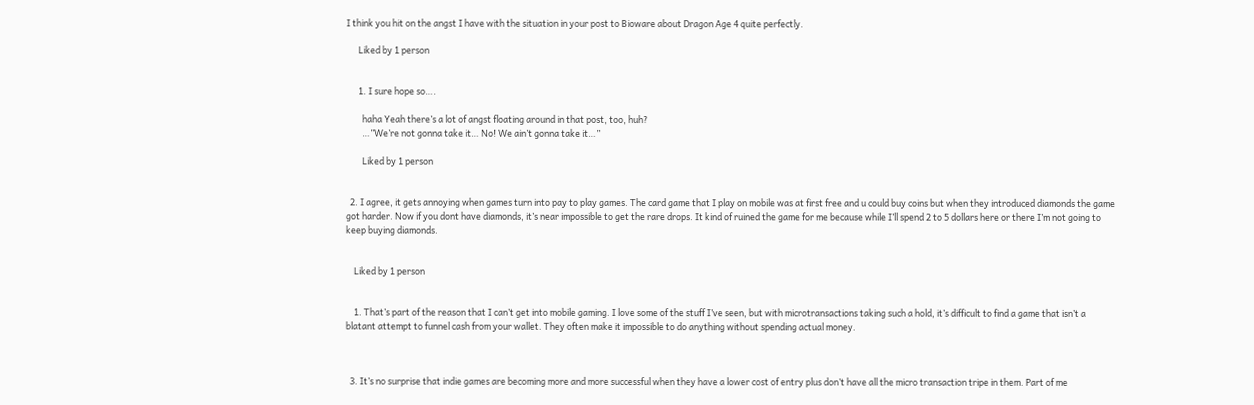I think you hit on the angst I have with the situation in your post to Bioware about Dragon Age 4 quite perfectly.

      Liked by 1 person


      1. I sure hope so….

        haha Yeah there’s a lot of angst floating around in that post, too, huh?
        …”We’re not gonna take it… No! We ain’t gonna take it…”

        Liked by 1 person


  2. I agree, it gets annoying when games turn into pay to play games. The card game that I play on mobile was at first free and u could buy coins but when they introduced diamonds the game got harder. Now if you dont have diamonds, it’s near impossible to get the rare drops. It kind of ruined the game for me because while I’ll spend 2 to 5 dollars here or there I’m not going to keep buying diamonds.


    Liked by 1 person


    1. That’s part of the reason that I can’t get into mobile gaming. I love some of the stuff I’ve seen, but with microtransactions taking such a hold, it’s difficult to find a game that isn’t a blatant attempt to funnel cash from your wallet. They often make it impossible to do anything without spending actual money.



  3. It’s no surprise that indie games are becoming more and more successful when they have a lower cost of entry plus don’t have all the micro transaction tripe in them. Part of me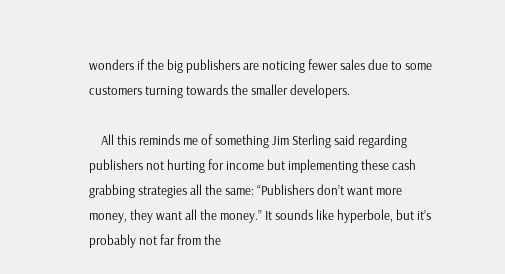wonders if the big publishers are noticing fewer sales due to some customers turning towards the smaller developers.

    All this reminds me of something Jim Sterling said regarding publishers not hurting for income but implementing these cash grabbing strategies all the same: “Publishers don’t want more money, they want all the money.” It sounds like hyperbole, but it’s probably not far from the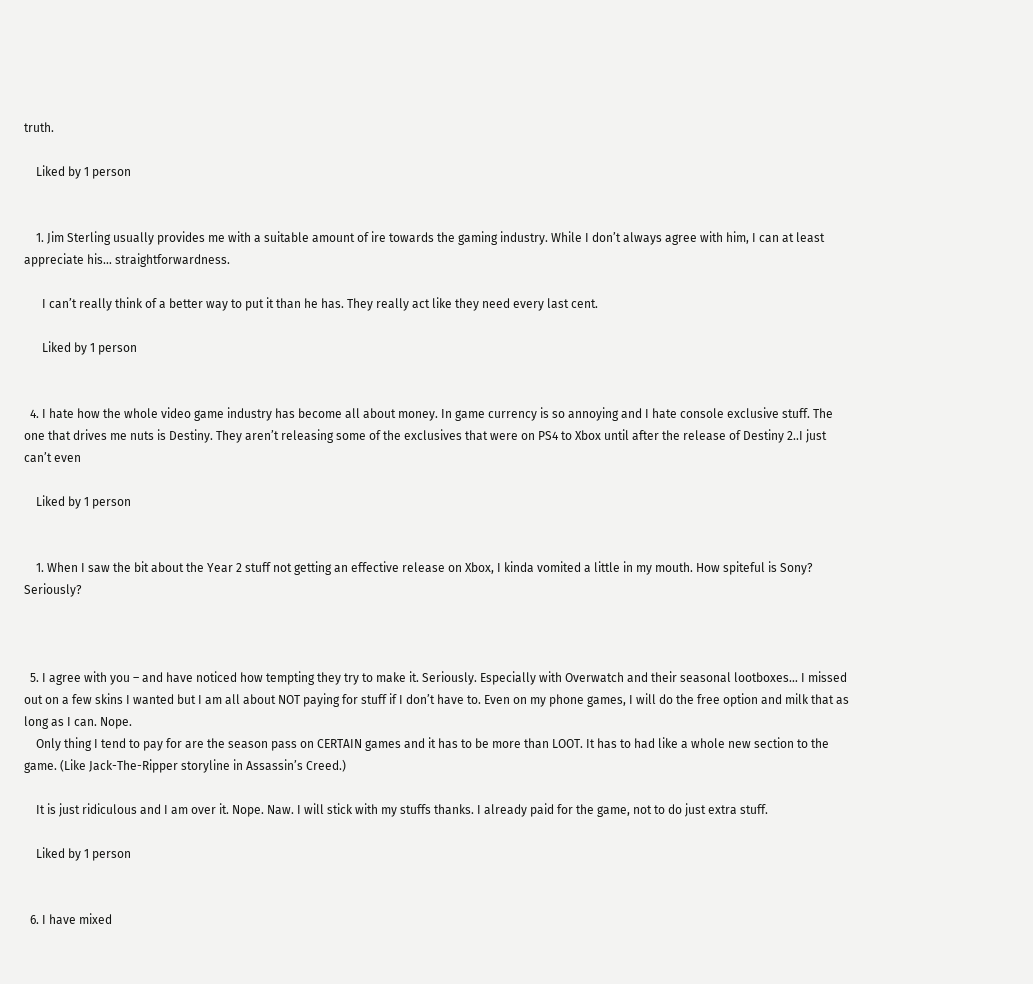truth.

    Liked by 1 person


    1. Jim Sterling usually provides me with a suitable amount of ire towards the gaming industry. While I don’t always agree with him, I can at least appreciate his… straightforwardness.

      I can’t really think of a better way to put it than he has. They really act like they need every last cent.

      Liked by 1 person


  4. I hate how the whole video game industry has become all about money. In game currency is so annoying and I hate console exclusive stuff. The one that drives me nuts is Destiny. They aren’t releasing some of the exclusives that were on PS4 to Xbox until after the release of Destiny 2..I just can’t even

    Liked by 1 person


    1. When I saw the bit about the Year 2 stuff not getting an effective release on Xbox, I kinda vomited a little in my mouth. How spiteful is Sony? Seriously?



  5. I agree with you – and have noticed how tempting they try to make it. Seriously. Especially with Overwatch and their seasonal lootboxes… I missed out on a few skins I wanted but I am all about NOT paying for stuff if I don’t have to. Even on my phone games, I will do the free option and milk that as long as I can. Nope.
    Only thing I tend to pay for are the season pass on CERTAIN games and it has to be more than LOOT. It has to had like a whole new section to the game. (Like Jack-The-Ripper storyline in Assassin’s Creed.)

    It is just ridiculous and I am over it. Nope. Naw. I will stick with my stuffs thanks. I already paid for the game, not to do just extra stuff.

    Liked by 1 person


  6. I have mixed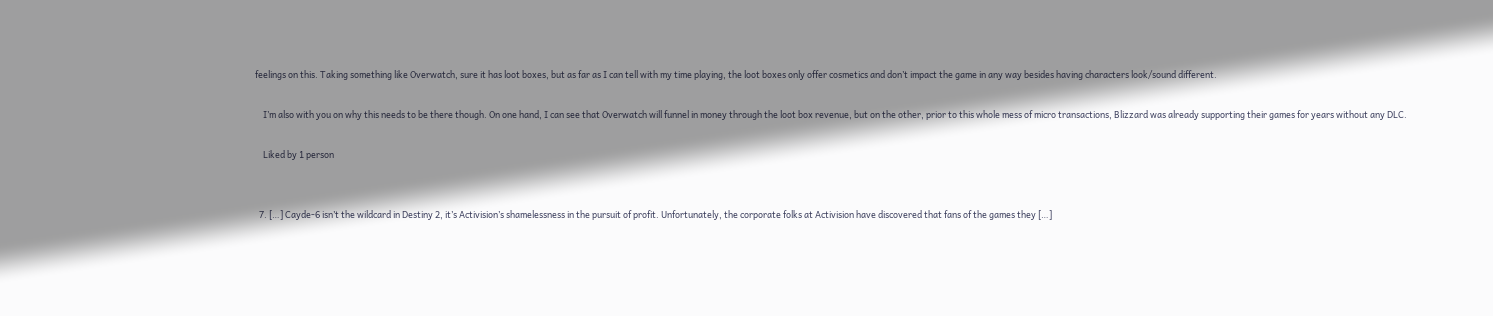feelings on this. Taking something like Overwatch, sure it has loot boxes, but as far as I can tell with my time playing, the loot boxes only offer cosmetics and don’t impact the game in any way besides having characters look/sound different.

    I’m also with you on why this needs to be there though. On one hand, I can see that Overwatch will funnel in money through the loot box revenue, but on the other, prior to this whole mess of micro transactions, Blizzard was already supporting their games for years without any DLC.

    Liked by 1 person


  7. […] Cayde-6 isn’t the wildcard in Destiny 2, it’s Activision’s shamelessness in the pursuit of profit. Unfortunately, the corporate folks at Activision have discovered that fans of the games they […]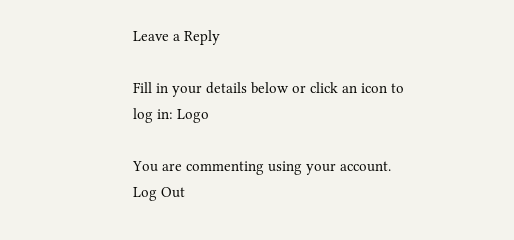Leave a Reply

Fill in your details below or click an icon to log in: Logo

You are commenting using your account. Log Out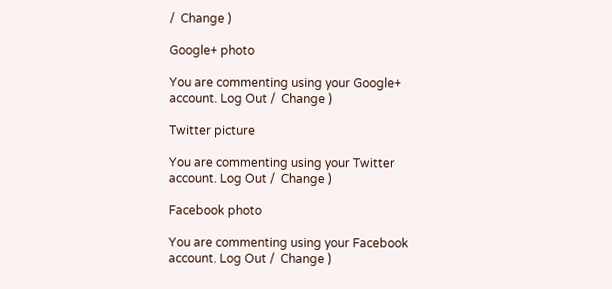/  Change )

Google+ photo

You are commenting using your Google+ account. Log Out /  Change )

Twitter picture

You are commenting using your Twitter account. Log Out /  Change )

Facebook photo

You are commenting using your Facebook account. Log Out /  Change )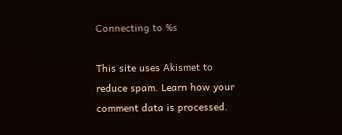Connecting to %s

This site uses Akismet to reduce spam. Learn how your comment data is processed.